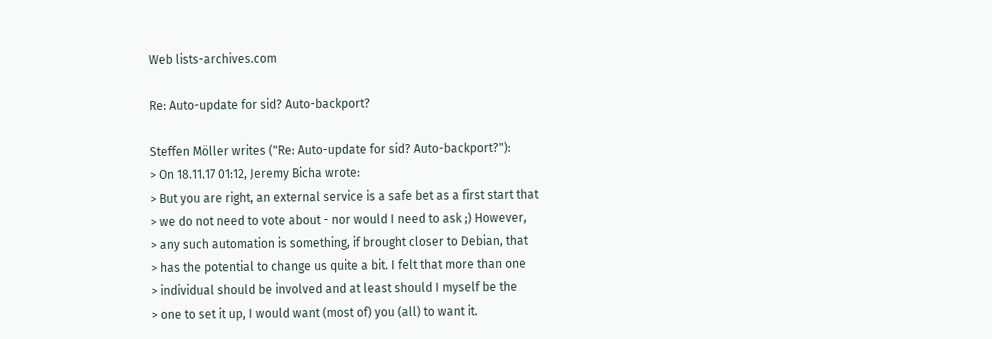Web lists-archives.com

Re: Auto-update for sid? Auto-backport?

Steffen Möller writes ("Re: Auto-update for sid? Auto-backport?"):
> On 18.11.17 01:12, Jeremy Bicha wrote:
> But you are right, an external service is a safe bet as a first start that
> we do not need to vote about - nor would I need to ask ;) However,
> any such automation is something, if brought closer to Debian, that
> has the potential to change us quite a bit. I felt that more than one
> individual should be involved and at least should I myself be the
> one to set it up, I would want (most of) you (all) to want it.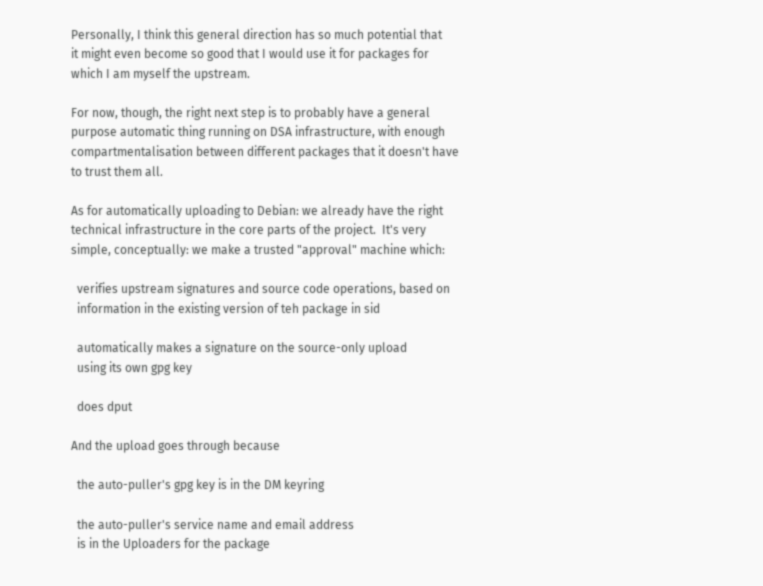Personally, I think this general direction has so much potential that
it might even become so good that I would use it for packages for
which I am myself the upstream.

For now, though, the right next step is to probably have a general
purpose automatic thing running on DSA infrastructure, with enough
compartmentalisation between different packages that it doesn't have
to trust them all.

As for automatically uploading to Debian: we already have the right
technical infrastructure in the core parts of the project.  It's very
simple, conceptually: we make a trusted "approval" machine which:

  verifies upstream signatures and source code operations, based on
  information in the existing version of teh package in sid

  automatically makes a signature on the source-only upload
  using its own gpg key

  does dput

And the upload goes through because

  the auto-puller's gpg key is in the DM keyring

  the auto-puller's service name and email address
  is in the Uploaders for the package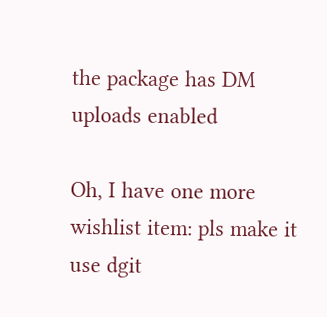the package has DM uploads enabled

Oh, I have one more wishlist item: pls make it use dgit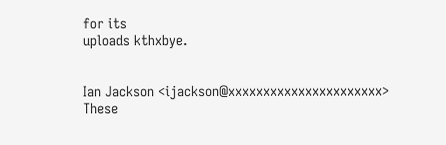for its
uploads kthxbye.


Ian Jackson <ijackson@xxxxxxxxxxxxxxxxxxxxxx>   These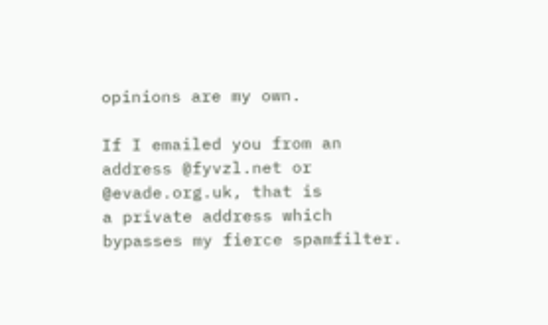opinions are my own.

If I emailed you from an address @fyvzl.net or @evade.org.uk, that is
a private address which bypasses my fierce spamfilter.